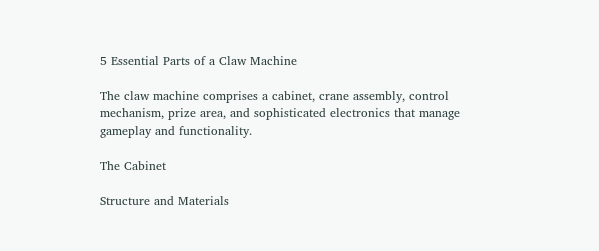5 Essential Parts of a Claw Machine

The claw machine comprises a cabinet, crane assembly, control mechanism, prize area, and sophisticated electronics that manage gameplay and functionality.

The Cabinet

Structure and Materials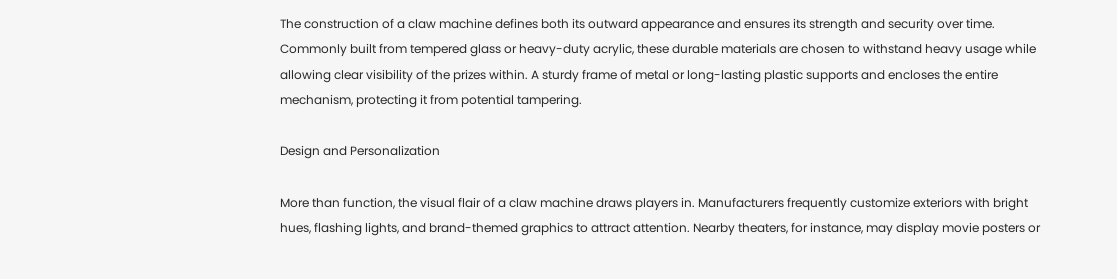The construction of a claw machine defines both its outward appearance and ensures its strength and security over time. Commonly built from tempered glass or heavy-duty acrylic, these durable materials are chosen to withstand heavy usage while allowing clear visibility of the prizes within. A sturdy frame of metal or long-lasting plastic supports and encloses the entire mechanism, protecting it from potential tampering.

Design and Personalization

More than function, the visual flair of a claw machine draws players in. Manufacturers frequently customize exteriors with bright hues, flashing lights, and brand-themed graphics to attract attention. Nearby theaters, for instance, may display movie posters or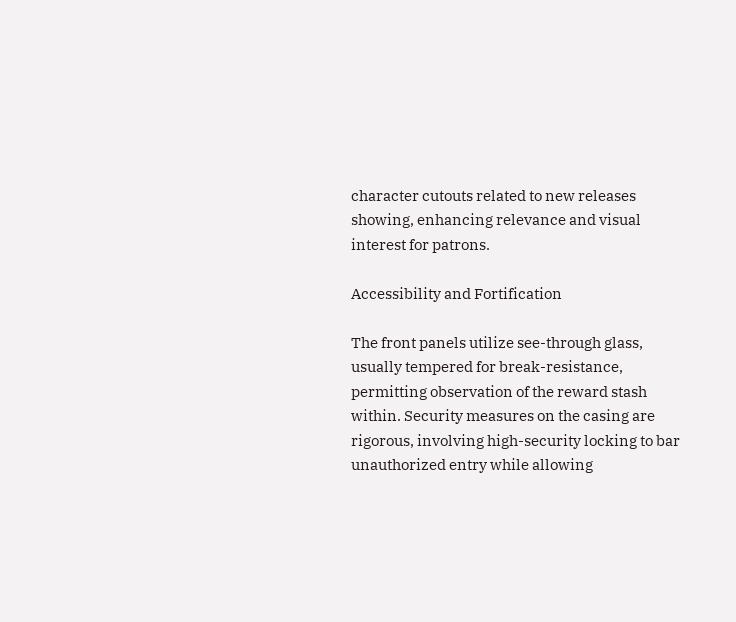character cutouts related to new releases showing, enhancing relevance and visual interest for patrons.

Accessibility and Fortification

The front panels utilize see-through glass, usually tempered for break-resistance, permitting observation of the reward stash within. Security measures on the casing are rigorous, involving high-security locking to bar unauthorized entry while allowing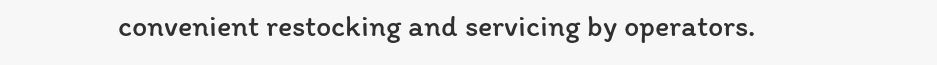convenient restocking and servicing by operators.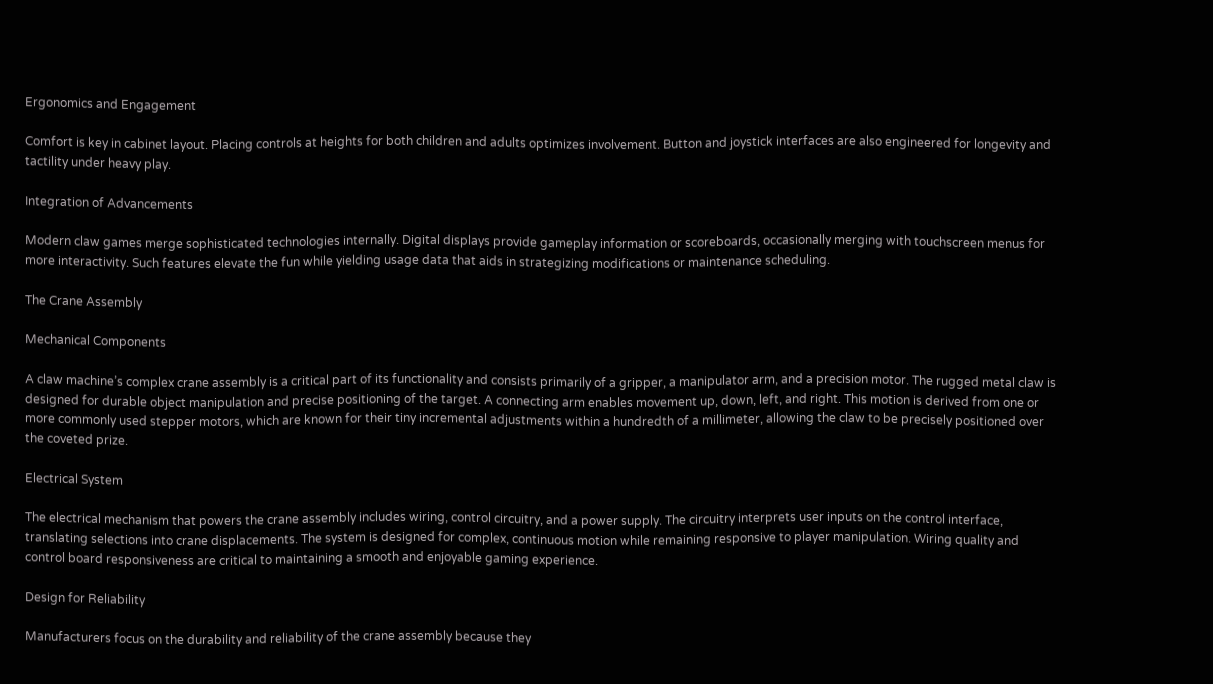Ergonomics and Engagement

Comfort is key in cabinet layout. Placing controls at heights for both children and adults optimizes involvement. Button and joystick interfaces are also engineered for longevity and tactility under heavy play.

Integration of Advancements

Modern claw games merge sophisticated technologies internally. Digital displays provide gameplay information or scoreboards, occasionally merging with touchscreen menus for more interactivity. Such features elevate the fun while yielding usage data that aids in strategizing modifications or maintenance scheduling.

The Crane Assembly

Mechanical Components

A claw machine’s complex crane assembly is a critical part of its functionality and consists primarily of a gripper, a manipulator arm, and a precision motor. The rugged metal claw is designed for durable object manipulation and precise positioning of the target. A connecting arm enables movement up, down, left, and right. This motion is derived from one or more commonly used stepper motors, which are known for their tiny incremental adjustments within a hundredth of a millimeter, allowing the claw to be precisely positioned over the coveted prize.

Electrical System

The electrical mechanism that powers the crane assembly includes wiring, control circuitry, and a power supply. The circuitry interprets user inputs on the control interface, translating selections into crane displacements. The system is designed for complex, continuous motion while remaining responsive to player manipulation. Wiring quality and control board responsiveness are critical to maintaining a smooth and enjoyable gaming experience.

Design for Reliability

Manufacturers focus on the durability and reliability of the crane assembly because they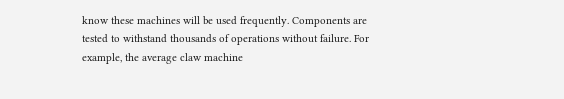know these machines will be used frequently. Components are tested to withstand thousands of operations without failure. For example, the average claw machine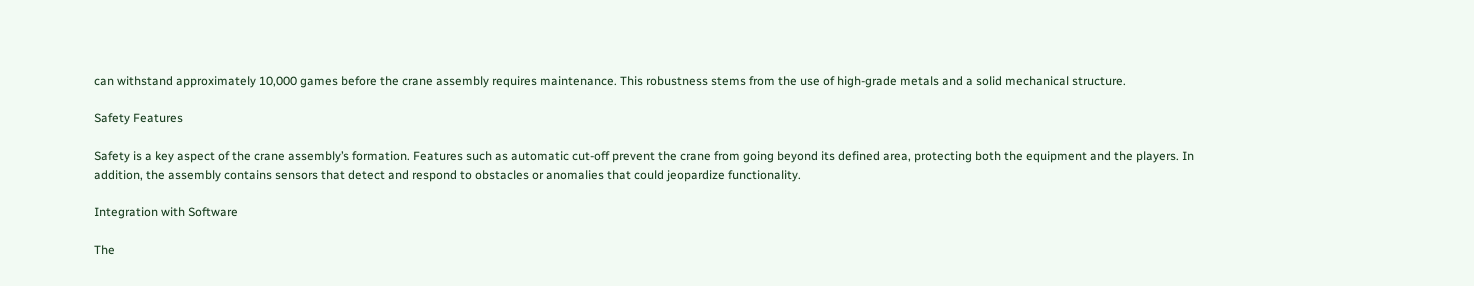can withstand approximately 10,000 games before the crane assembly requires maintenance. This robustness stems from the use of high-grade metals and a solid mechanical structure.

Safety Features

Safety is a key aspect of the crane assembly’s formation. Features such as automatic cut-off prevent the crane from going beyond its defined area, protecting both the equipment and the players. In addition, the assembly contains sensors that detect and respond to obstacles or anomalies that could jeopardize functionality.

Integration with Software

The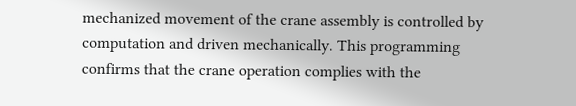mechanized movement of the crane assembly is controlled by computation and driven mechanically. This programming confirms that the crane operation complies with the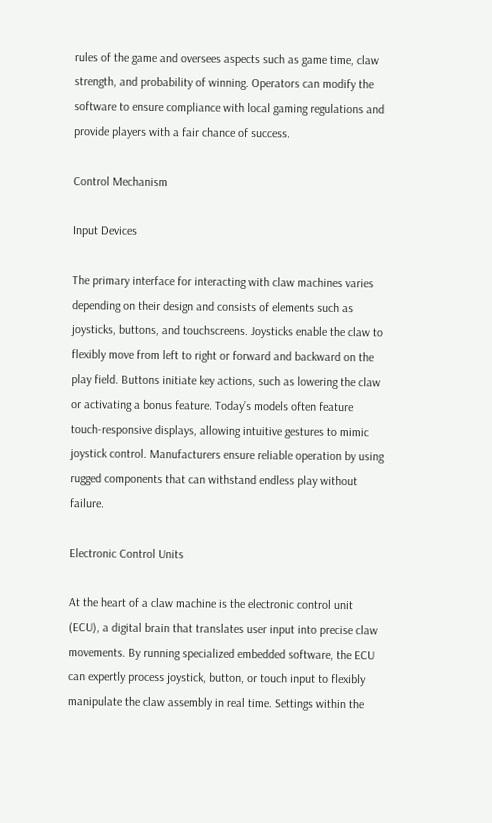rules of the game and oversees aspects such as game time, claw strength, and probability of winning. Operators can modify the software to ensure compliance with local gaming regulations and provide players with a fair chance of success.

Control Mechanism

Input Devices

The primary interface for interacting with claw machines varies depending on their design and consists of elements such as joysticks, buttons, and touchscreens. Joysticks enable the claw to flexibly move from left to right or forward and backward on the play field. Buttons initiate key actions, such as lowering the claw or activating a bonus feature. Today’s models often feature touch-responsive displays, allowing intuitive gestures to mimic joystick control. Manufacturers ensure reliable operation by using rugged components that can withstand endless play without failure.

Electronic Control Units

At the heart of a claw machine is the electronic control unit (ECU), a digital brain that translates user input into precise claw movements. By running specialized embedded software, the ECU can expertly process joystick, button, or touch input to flexibly manipulate the claw assembly in real time. Settings within the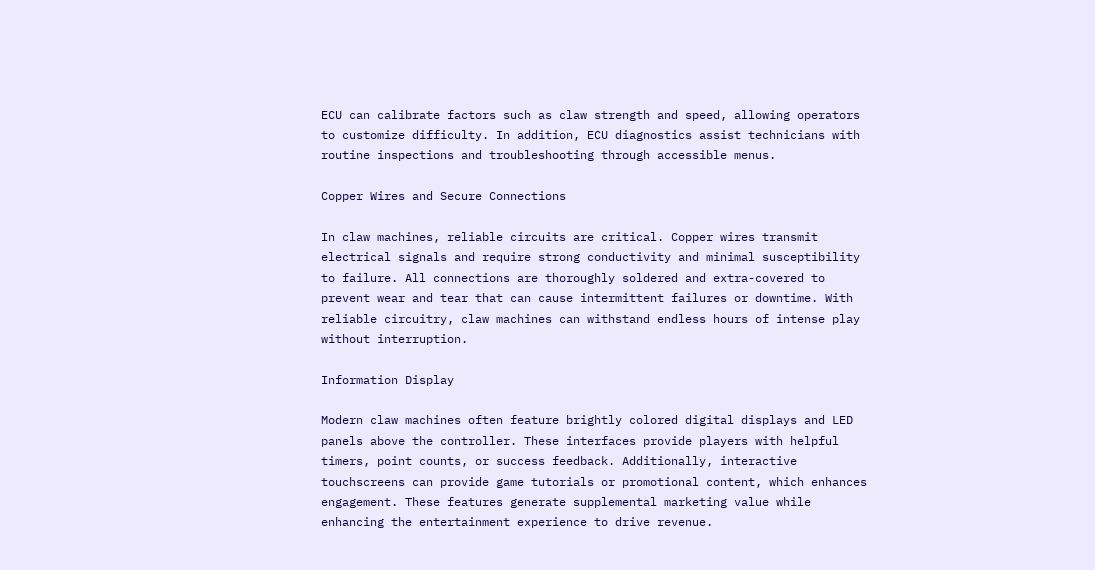ECU can calibrate factors such as claw strength and speed, allowing operators to customize difficulty. In addition, ECU diagnostics assist technicians with routine inspections and troubleshooting through accessible menus.

Copper Wires and Secure Connections

In claw machines, reliable circuits are critical. Copper wires transmit electrical signals and require strong conductivity and minimal susceptibility to failure. All connections are thoroughly soldered and extra-covered to prevent wear and tear that can cause intermittent failures or downtime. With reliable circuitry, claw machines can withstand endless hours of intense play without interruption.

Information Display

Modern claw machines often feature brightly colored digital displays and LED panels above the controller. These interfaces provide players with helpful timers, point counts, or success feedback. Additionally, interactive touchscreens can provide game tutorials or promotional content, which enhances engagement. These features generate supplemental marketing value while enhancing the entertainment experience to drive revenue.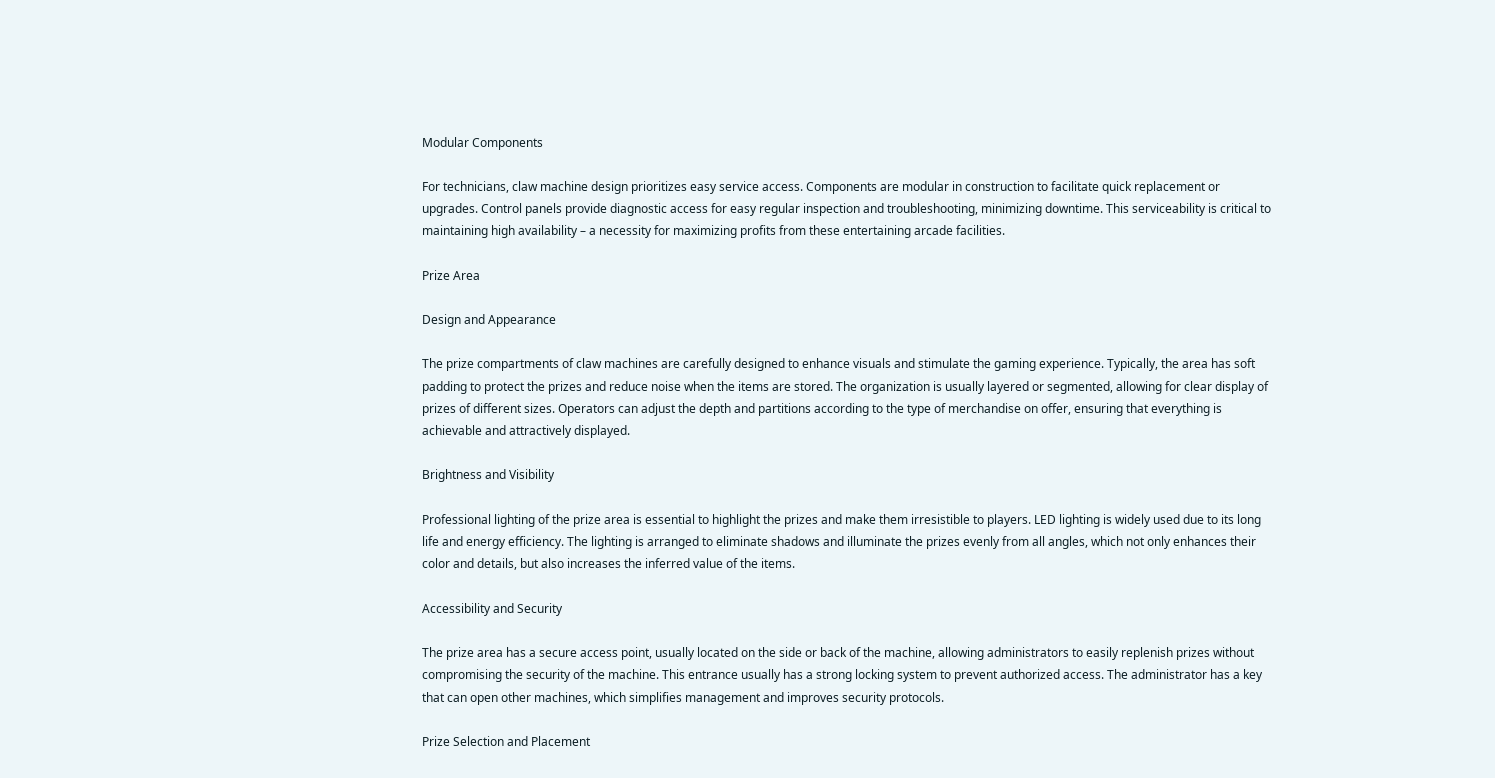Modular Components

For technicians, claw machine design prioritizes easy service access. Components are modular in construction to facilitate quick replacement or upgrades. Control panels provide diagnostic access for easy regular inspection and troubleshooting, minimizing downtime. This serviceability is critical to maintaining high availability – a necessity for maximizing profits from these entertaining arcade facilities.

Prize Area

Design and Appearance

The prize compartments of claw machines are carefully designed to enhance visuals and stimulate the gaming experience. Typically, the area has soft padding to protect the prizes and reduce noise when the items are stored. The organization is usually layered or segmented, allowing for clear display of prizes of different sizes. Operators can adjust the depth and partitions according to the type of merchandise on offer, ensuring that everything is achievable and attractively displayed.

Brightness and Visibility

Professional lighting of the prize area is essential to highlight the prizes and make them irresistible to players. LED lighting is widely used due to its long life and energy efficiency. The lighting is arranged to eliminate shadows and illuminate the prizes evenly from all angles, which not only enhances their color and details, but also increases the inferred value of the items.

Accessibility and Security

The prize area has a secure access point, usually located on the side or back of the machine, allowing administrators to easily replenish prizes without compromising the security of the machine. This entrance usually has a strong locking system to prevent authorized access. The administrator has a key that can open other machines, which simplifies management and improves security protocols.

Prize Selection and Placement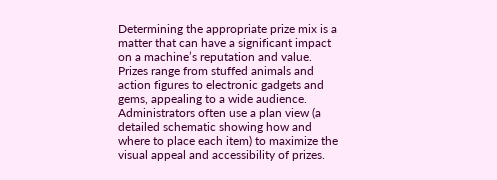Determining the appropriate prize mix is a matter that can have a significant impact on a machine’s reputation and value. Prizes range from stuffed animals and action figures to electronic gadgets and gems, appealing to a wide audience. Administrators often use a plan view (a detailed schematic showing how and where to place each item) to maximize the visual appeal and accessibility of prizes.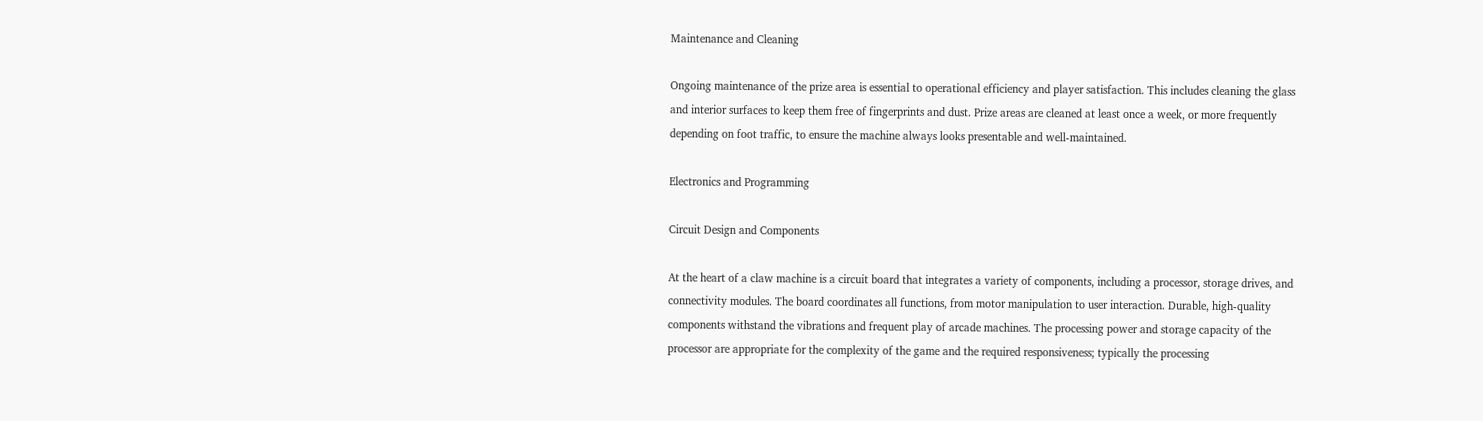Maintenance and Cleaning

Ongoing maintenance of the prize area is essential to operational efficiency and player satisfaction. This includes cleaning the glass and interior surfaces to keep them free of fingerprints and dust. Prize areas are cleaned at least once a week, or more frequently depending on foot traffic, to ensure the machine always looks presentable and well-maintained.

Electronics and Programming

Circuit Design and Components

At the heart of a claw machine is a circuit board that integrates a variety of components, including a processor, storage drives, and connectivity modules. The board coordinates all functions, from motor manipulation to user interaction. Durable, high-quality components withstand the vibrations and frequent play of arcade machines. The processing power and storage capacity of the processor are appropriate for the complexity of the game and the required responsiveness; typically the processing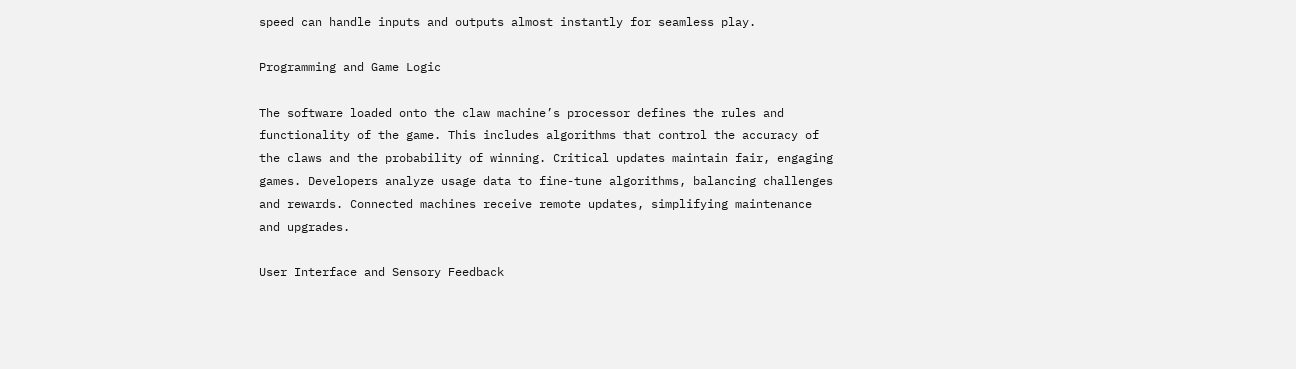speed can handle inputs and outputs almost instantly for seamless play.

Programming and Game Logic

The software loaded onto the claw machine’s processor defines the rules and functionality of the game. This includes algorithms that control the accuracy of the claws and the probability of winning. Critical updates maintain fair, engaging games. Developers analyze usage data to fine-tune algorithms, balancing challenges and rewards. Connected machines receive remote updates, simplifying maintenance and upgrades.

User Interface and Sensory Feedback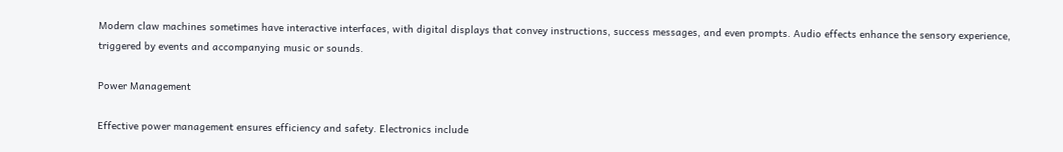Modern claw machines sometimes have interactive interfaces, with digital displays that convey instructions, success messages, and even prompts. Audio effects enhance the sensory experience, triggered by events and accompanying music or sounds.

Power Management

Effective power management ensures efficiency and safety. Electronics include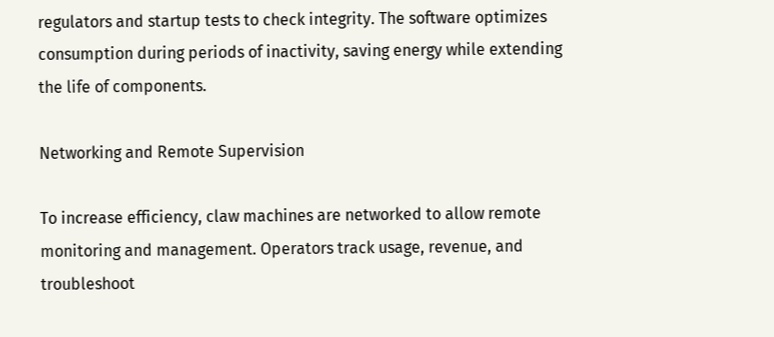regulators and startup tests to check integrity. The software optimizes consumption during periods of inactivity, saving energy while extending the life of components.

Networking and Remote Supervision

To increase efficiency, claw machines are networked to allow remote monitoring and management. Operators track usage, revenue, and troubleshoot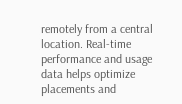remotely from a central location. Real-time performance and usage data helps optimize placements and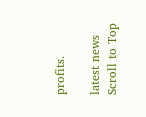profits.

latest news
Scroll to Top